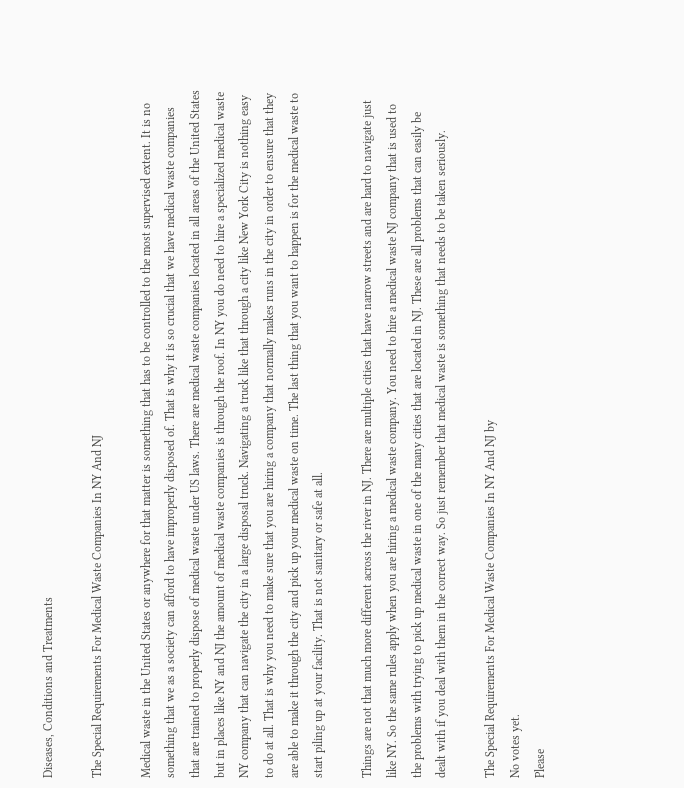Diseases, Conditions and Treatments

The Special Requirements For Medical Waste Companies In NY And NJ

Medical waste in the United States or anywhere for that matter is something that has to be controlled to the most supervised extent. It is no something that we as a society can afford to have improperly disposed of. That is why it is so crucial that we have medical waste companies that are trained to properly dispose of medical waste under US laws. There are medical waste companies located in all areas of the United States but in places like NY and NJ the amount of medical waste companies is through the roof. In NY you do need to hire a specialized medical waste NY company that can navigate the city in a large disposal truck. Navigating a truck like that through a city like New York City is nothing easy to do at all. That is why you need to make sure that you are hiring a company that normally makes runs in the city in order to ensure that they are able to make it through the city and pick up your medical waste on time. The last thing that you want to happen is for the medical waste to start piling up at your facility. That is not sanitary or safe at all.

Things are not that much more different across the river in NJ. There are multiple cities that have narrow streets and are hard to navigate just like NY. So the same rules apply when you are hiring a medical waste company. You need to hire a medical waste NJ company that is used to the problems with trying to pick up medical waste in one of the many cities that are located in NJ. These are all problems that can easily be dealt with if you deal with them in the correct way. So just remember that medical waste is something that needs to be taken seriously.

The Special Requirements For Medical Waste Companies In NY And NJ by
No votes yet.
Please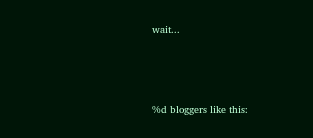wait...




%d bloggers like this: